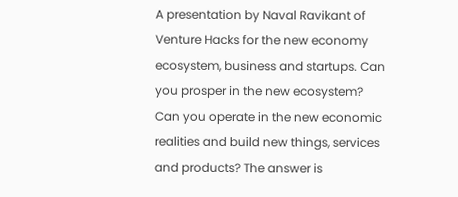A presentation by Naval Ravikant of Venture Hacks for the new economy ecosystem, business and startups. Can you prosper in the new ecosystem? Can you operate in the new economic realities and build new things, services and products? The answer is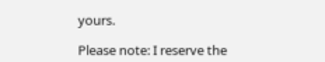yours.

Please note: I reserve the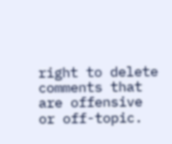right to delete comments that are offensive or off-topic.